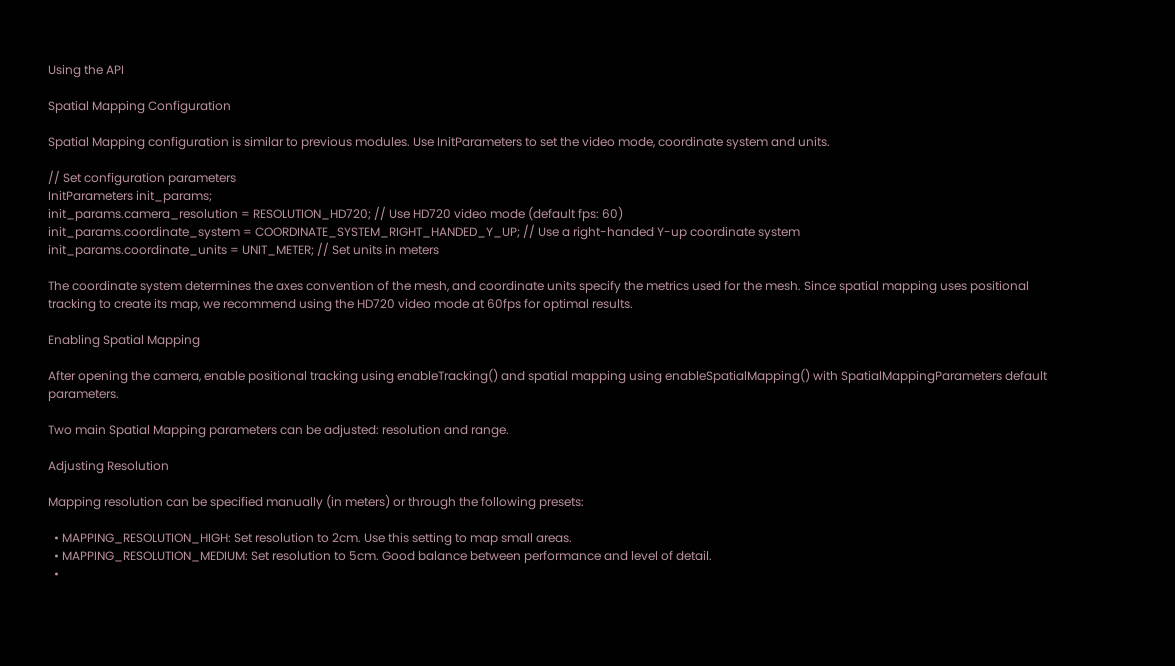Using the API

Spatial Mapping Configuration

Spatial Mapping configuration is similar to previous modules. Use InitParameters to set the video mode, coordinate system and units.

// Set configuration parameters
InitParameters init_params;
init_params.camera_resolution = RESOLUTION_HD720; // Use HD720 video mode (default fps: 60)
init_params.coordinate_system = COORDINATE_SYSTEM_RIGHT_HANDED_Y_UP; // Use a right-handed Y-up coordinate system
init_params.coordinate_units = UNIT_METER; // Set units in meters

The coordinate system determines the axes convention of the mesh, and coordinate units specify the metrics used for the mesh. Since spatial mapping uses positional tracking to create its map, we recommend using the HD720 video mode at 60fps for optimal results.

Enabling Spatial Mapping

After opening the camera, enable positional tracking using enableTracking() and spatial mapping using enableSpatialMapping() with SpatialMappingParameters default parameters.

Two main Spatial Mapping parameters can be adjusted: resolution and range.

Adjusting Resolution

Mapping resolution can be specified manually (in meters) or through the following presets:

  • MAPPING_RESOLUTION_HIGH: Set resolution to 2cm. Use this setting to map small areas.
  • MAPPING_RESOLUTION_MEDIUM: Set resolution to 5cm. Good balance between performance and level of detail.
  •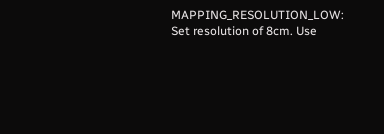MAPPING_RESOLUTION_LOW: Set resolution of 8cm. Use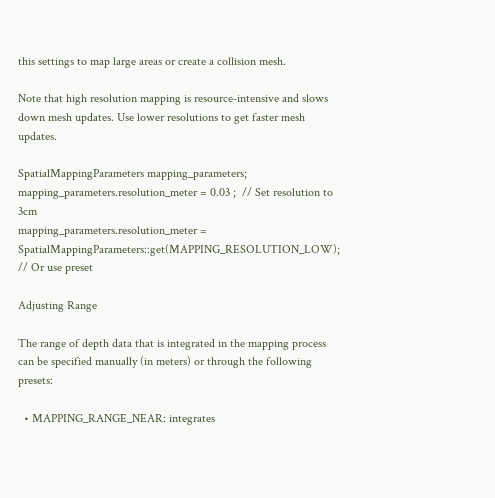this settings to map large areas or create a collision mesh.

Note that high resolution mapping is resource-intensive and slows down mesh updates. Use lower resolutions to get faster mesh updates.

SpatialMappingParameters mapping_parameters;
mapping_parameters.resolution_meter = 0.03 ;  // Set resolution to 3cm
mapping_parameters.resolution_meter = SpatialMappingParameters::get(MAPPING_RESOLUTION_LOW); // Or use preset

Adjusting Range

The range of depth data that is integrated in the mapping process can be specified manually (in meters) or through the following presets:

  • MAPPING_RANGE_NEAR: integrates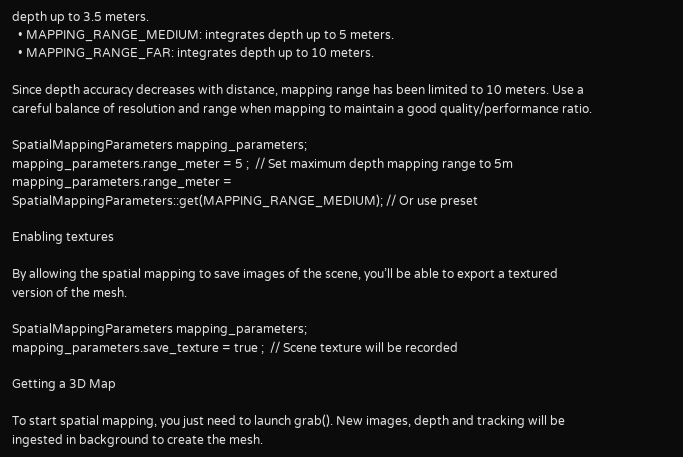depth up to 3.5 meters.
  • MAPPING_RANGE_MEDIUM: integrates depth up to 5 meters.
  • MAPPING_RANGE_FAR: integrates depth up to 10 meters.

Since depth accuracy decreases with distance, mapping range has been limited to 10 meters. Use a careful balance of resolution and range when mapping to maintain a good quality/performance ratio.

SpatialMappingParameters mapping_parameters;
mapping_parameters.range_meter = 5 ;  // Set maximum depth mapping range to 5m
mapping_parameters.range_meter = SpatialMappingParameters::get(MAPPING_RANGE_MEDIUM); // Or use preset

Enabling textures

By allowing the spatial mapping to save images of the scene, you’ll be able to export a textured version of the mesh.

SpatialMappingParameters mapping_parameters;
mapping_parameters.save_texture = true ;  // Scene texture will be recorded

Getting a 3D Map

To start spatial mapping, you just need to launch grab(). New images, depth and tracking will be ingested in background to create the mesh.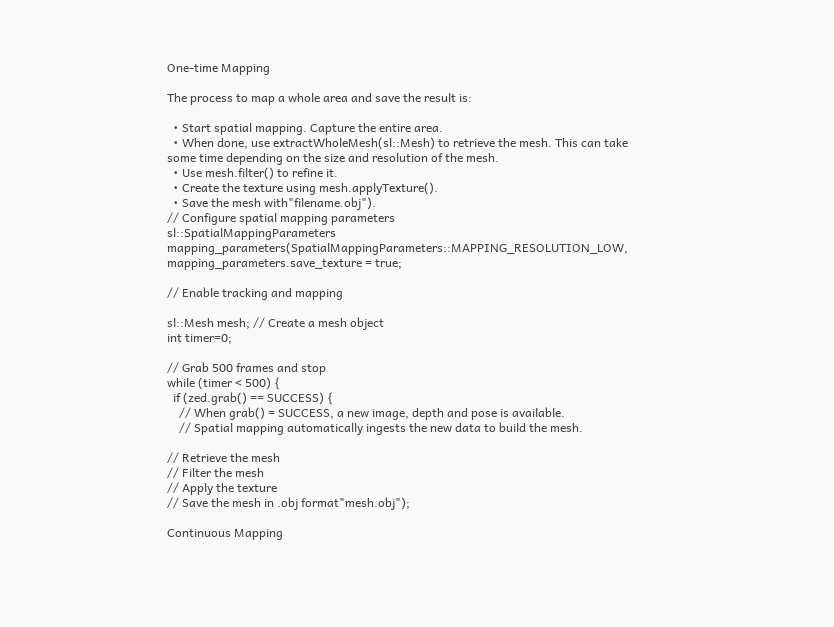One-time Mapping

The process to map a whole area and save the result is:

  • Start spatial mapping. Capture the entire area.
  • When done, use extractWholeMesh(sl::Mesh) to retrieve the mesh. This can take some time depending on the size and resolution of the mesh.
  • Use mesh.filter() to refine it.
  • Create the texture using mesh.applyTexture().
  • Save the mesh with"filename.obj").
// Configure spatial mapping parameters
sl::SpatialMappingParameters mapping_parameters(SpatialMappingParameters::MAPPING_RESOLUTION_LOW,
mapping_parameters.save_texture = true;

// Enable tracking and mapping

sl::Mesh mesh; // Create a mesh object
int timer=0;

// Grab 500 frames and stop
while (timer < 500) {
  if (zed.grab() == SUCCESS) {
    // When grab() = SUCCESS, a new image, depth and pose is available.
    // Spatial mapping automatically ingests the new data to build the mesh.

// Retrieve the mesh
// Filter the mesh
// Apply the texture
// Save the mesh in .obj format"mesh.obj");

Continuous Mapping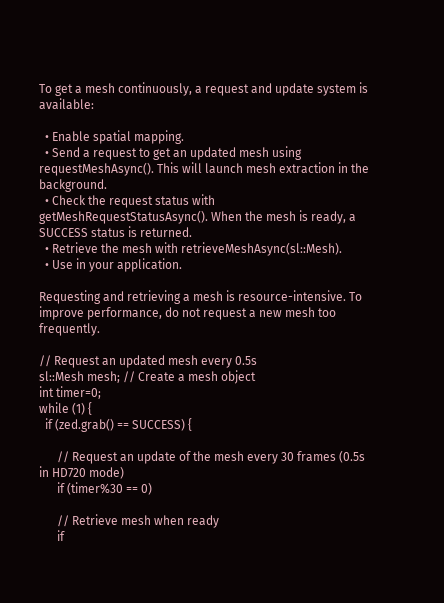To get a mesh continuously, a request and update system is available:

  • Enable spatial mapping.
  • Send a request to get an updated mesh using requestMeshAsync(). This will launch mesh extraction in the background.
  • Check the request status with getMeshRequestStatusAsync(). When the mesh is ready, a SUCCESS status is returned.
  • Retrieve the mesh with retrieveMeshAsync(sl::Mesh).
  • Use in your application.

Requesting and retrieving a mesh is resource-intensive. To improve performance, do not request a new mesh too frequently.

// Request an updated mesh every 0.5s
sl::Mesh mesh; // Create a mesh object
int timer=0;
while (1) {
  if (zed.grab() == SUCCESS) {

      // Request an update of the mesh every 30 frames (0.5s in HD720 mode)
      if (timer%30 == 0)

      // Retrieve mesh when ready
      if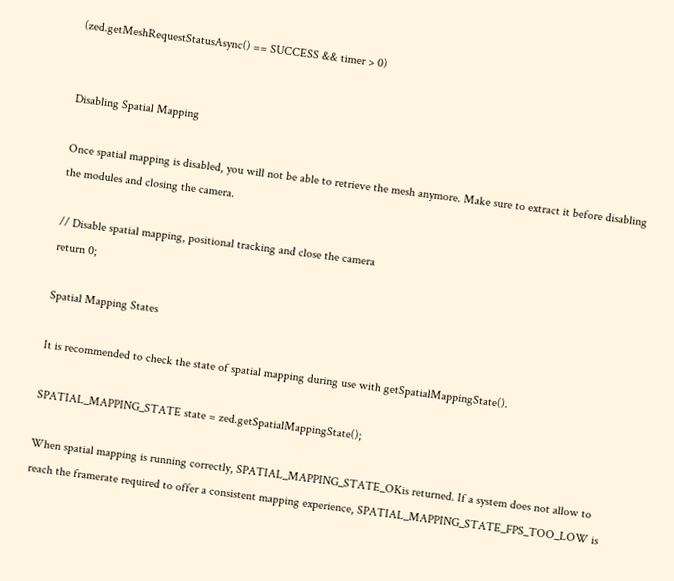(zed.getMeshRequestStatusAsync() == SUCCESS && timer > 0)


Disabling Spatial Mapping

Once spatial mapping is disabled, you will not be able to retrieve the mesh anymore. Make sure to extract it before disabling the modules and closing the camera.

// Disable spatial mapping, positional tracking and close the camera
return 0;

Spatial Mapping States

It is recommended to check the state of spatial mapping during use with getSpatialMappingState().

SPATIAL_MAPPING_STATE state = zed.getSpatialMappingState();

When spatial mapping is running correctly, SPATIAL_MAPPING_STATE_OKis returned. If a system does not allow to reach the framerate required to offer a consistent mapping experience, SPATIAL_MAPPING_STATE_FPS_TOO_LOW is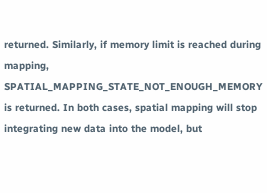returned. Similarly, if memory limit is reached during mapping, SPATIAL_MAPPING_STATE_NOT_ENOUGH_MEMORY is returned. In both cases, spatial mapping will stop integrating new data into the model, but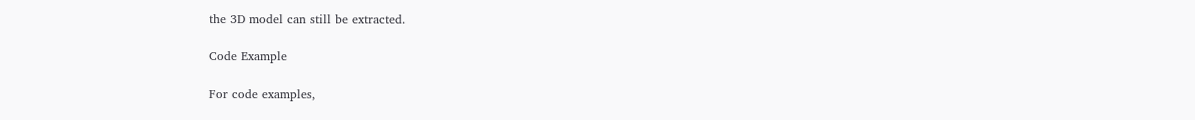the 3D model can still be extracted.

Code Example

For code examples,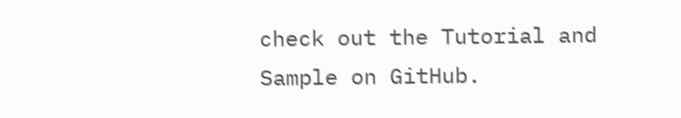check out the Tutorial and Sample on GitHub.